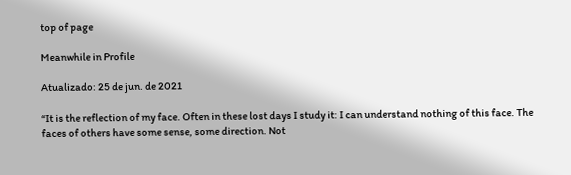top of page

Meanwhile in Profile

Atualizado: 25 de jun. de 2021

“It is the reflection of my face. Often in these lost days I study it: I can understand nothing of this face. The faces of others have some sense, some direction. Not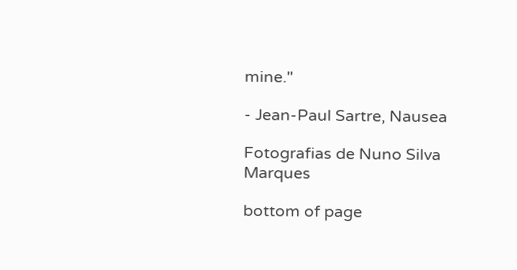mine."

- Jean-Paul Sartre, Nausea

Fotografias de Nuno Silva Marques

bottom of page